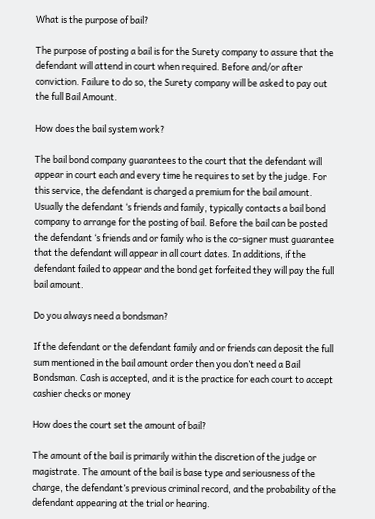What is the purpose of bail?

The purpose of posting a bail is for the Surety company to assure that the defendant will attend in court when required. Before and/or after conviction. Failure to do so, the Surety company will be asked to pay out the full Bail Amount.

How does the bail system work?

The bail bond company guarantees to the court that the defendant will appear in court each and every time he requires to set by the judge. For this service, the defendant is charged a premium for the bail amount. Usually the defendant ‘s friends and family, typically contacts a bail bond company to arrange for the posting of bail. Before the bail can be posted the defendant ‘s friends and or family who is the co-signer must guarantee that the defendant will appear in all court dates. In additions, if the defendant failed to appear and the bond get forfeited they will pay the full bail amount.

Do you always need a bondsman?

If the defendant or the defendant family and or friends can deposit the full sum mentioned in the bail amount order then you don’t need a Bail Bondsman. Cash is accepted, and it is the practice for each court to accept cashier checks or money

How does the court set the amount of bail?

The amount of the bail is primarily within the discretion of the judge or magistrate. The amount of the bail is base type and seriousness of the charge, the defendant’s previous criminal record, and the probability of the defendant appearing at the trial or hearing.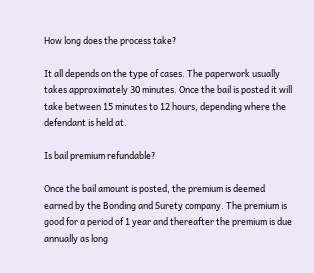How long does the process take?

It all depends on the type of cases. The paperwork usually takes approximately 30 minutes. Once the bail is posted it will take between 15 minutes to 12 hours, depending where the defendant is held at.

Is bail premium refundable?

Once the bail amount is posted, the premium is deemed earned by the Bonding and Surety company. The premium is good for a period of 1 year and thereafter the premium is due annually as long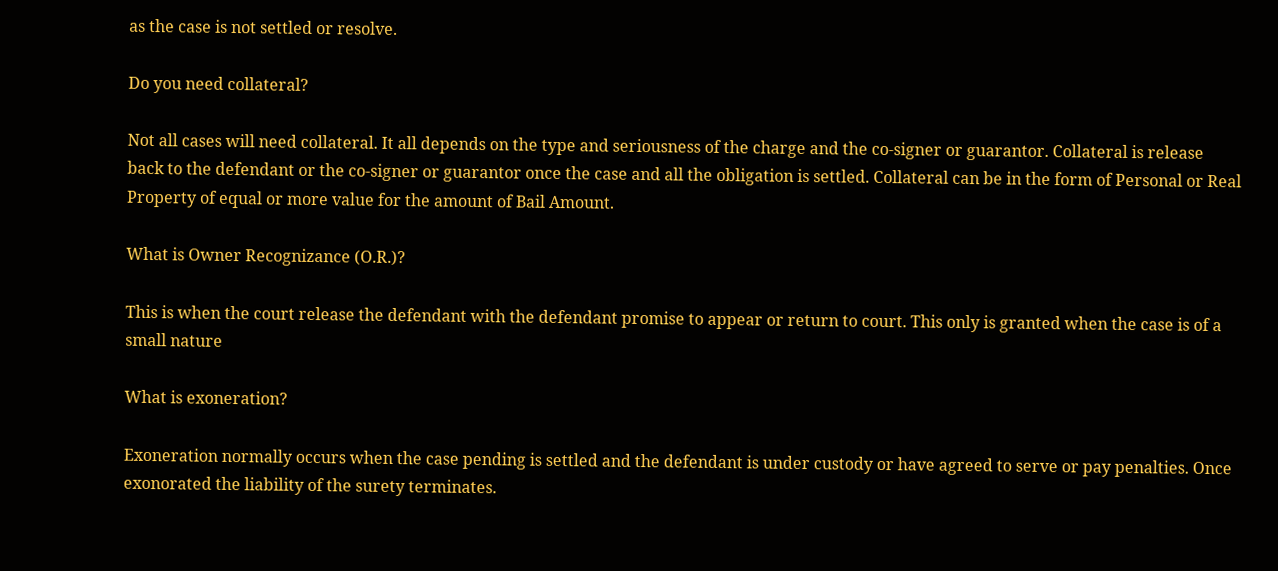as the case is not settled or resolve.

Do you need collateral?

Not all cases will need collateral. It all depends on the type and seriousness of the charge and the co-signer or guarantor. Collateral is release back to the defendant or the co-signer or guarantor once the case and all the obligation is settled. Collateral can be in the form of Personal or Real Property of equal or more value for the amount of Bail Amount.

What is Owner Recognizance (O.R.)?

This is when the court release the defendant with the defendant promise to appear or return to court. This only is granted when the case is of a small nature

What is exoneration?

Exoneration normally occurs when the case pending is settled and the defendant is under custody or have agreed to serve or pay penalties. Once exonorated the liability of the surety terminates.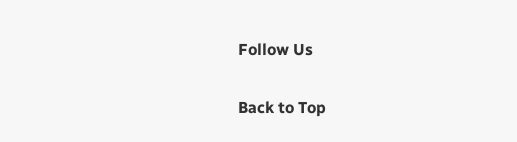Follow Us

Back to Top